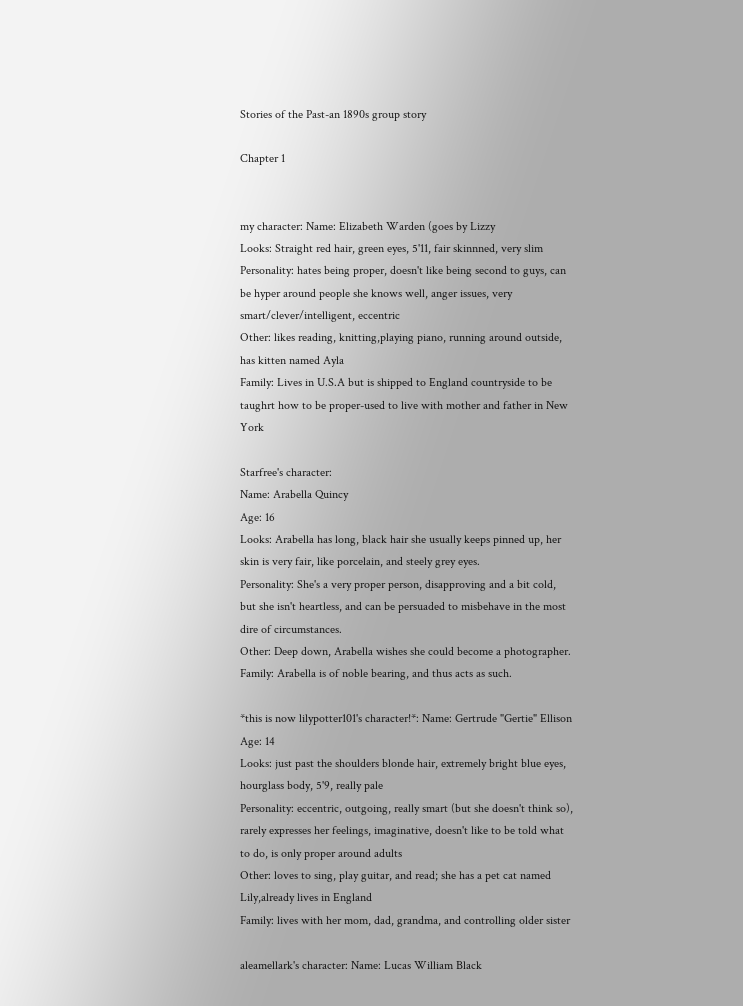Stories of the Past-an 1890s group story

Chapter 1


my character: Name: Elizabeth Warden (goes by Lizzy
Looks: Straight red hair, green eyes, 5'11, fair skinnned, very slim
Personality: hates being proper, doesn't like being second to guys, can be hyper around people she knows well, anger issues, very smart/clever/intelligent, eccentric
Other: likes reading, knitting,playing piano, running around outside, has kitten named Ayla
Family: Lives in U.S.A but is shipped to England countryside to be taughrt how to be proper-used to live with mother and father in New York

Starfree's character:
Name: Arabella Quincy
Age: 16
Looks: Arabella has long, black hair she usually keeps pinned up, her skin is very fair, like porcelain, and steely grey eyes.
Personality: She's a very proper person, disapproving and a bit cold, but she isn't heartless, and can be persuaded to misbehave in the most dire of circumstances.
Other: Deep down, Arabella wishes she could become a photographer.
Family: Arabella is of noble bearing, and thus acts as such.

*this is now lilypotter101's character!*: Name: Gertrude "Gertie" Ellison
Age: 14
Looks: just past the shoulders blonde hair, extremely bright blue eyes, hourglass body, 5'9, really pale
Personality: eccentric, outgoing, really smart (but she doesn't think so), rarely expresses her feelings, imaginative, doesn't like to be told what to do, is only proper around adults
Other: loves to sing, play guitar, and read; she has a pet cat named Lily,already lives in England
Family: lives with her mom, dad, grandma, and controlling older sister

aleamellark's character: Name: Lucas William Black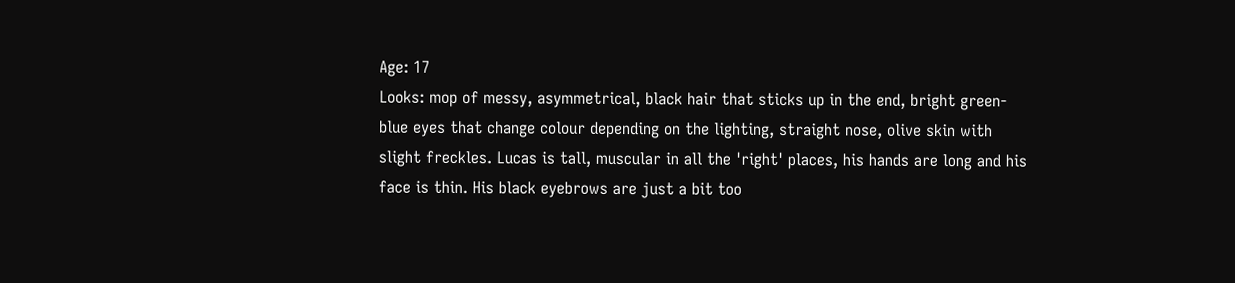Age: 17
Looks: mop of messy, asymmetrical, black hair that sticks up in the end, bright green-blue eyes that change colour depending on the lighting, straight nose, olive skin with slight freckles. Lucas is tall, muscular in all the 'right' places, his hands are long and his face is thin. His black eyebrows are just a bit too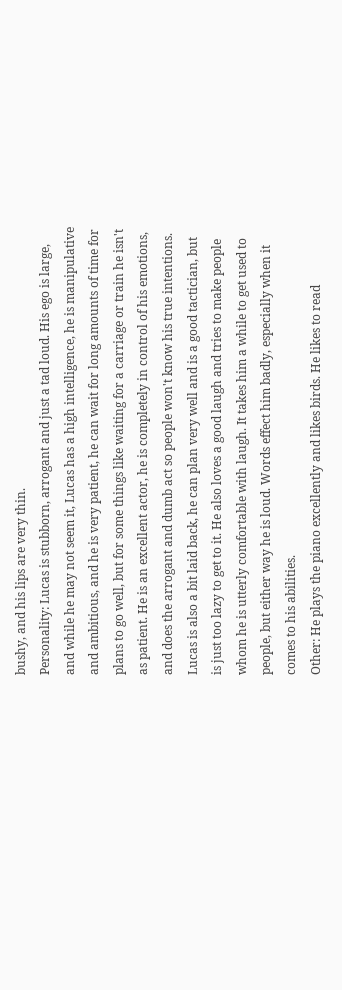bushy, and his lips are very thin.
Personality: Lucas is stubborn, arrogant and just a tad loud. His ego is large, and while he may not seem it, Lucas has a high intelligence, he is manipulative and ambitious, and he is very patient, he can wait for long amounts of time for plans to go well, but for some things like waiting for a carriage or train he isn't as patient. He is an excellent actor, he is completely in control of his emotions, and does the arrogant and dumb act so people won't know his true intentions. Lucas is also a bit laid back, he can plan very well and is a good tactician, but is just too lazy to get to it. He also loves a good laugh and tries to make people whom he is utterly comfortable with laugh. It takes him a while to get used to people, but either way he is loud. Words effect him badly, especially when it comes to his abilities.
Other: He plays the piano excellently and likes birds. He likes to read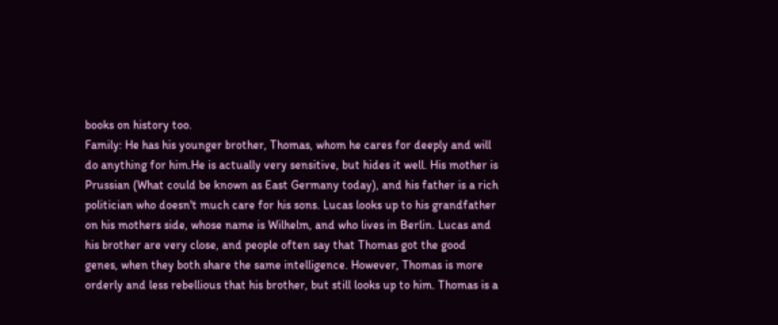books on history too.
Family: He has his younger brother, Thomas, whom he cares for deeply and will do anything for him.He is actually very sensitive, but hides it well. His mother is Prussian (What could be known as East Germany today), and his father is a rich politician who doesn't much care for his sons. Lucas looks up to his grandfather on his mothers side, whose name is Wilhelm, and who lives in Berlin. Lucas and his brother are very close, and people often say that Thomas got the good genes, when they both share the same intelligence. However, Thomas is more orderly and less rebellious that his brother, but still looks up to him. Thomas is a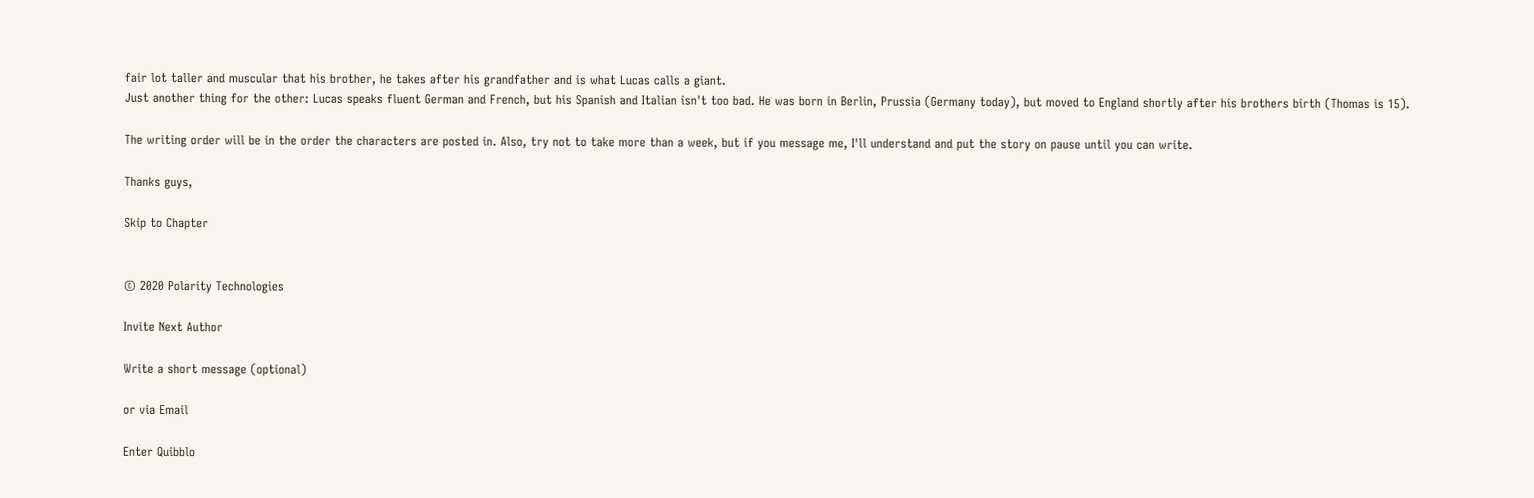fair lot taller and muscular that his brother, he takes after his grandfather and is what Lucas calls a giant.
Just another thing for the other: Lucas speaks fluent German and French, but his Spanish and Italian isn't too bad. He was born in Berlin, Prussia (Germany today), but moved to England shortly after his brothers birth (Thomas is 15).

The writing order will be in the order the characters are posted in. Also, try not to take more than a week, but if you message me, I'll understand and put the story on pause until you can write.

Thanks guys,

Skip to Chapter


© 2020 Polarity Technologies

Invite Next Author

Write a short message (optional)

or via Email

Enter Quibblo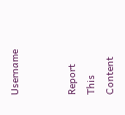Username


Report This Content